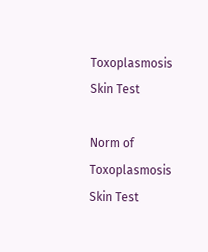Toxoplasmosis Skin Test

Norm of Toxoplasmosis Skin Test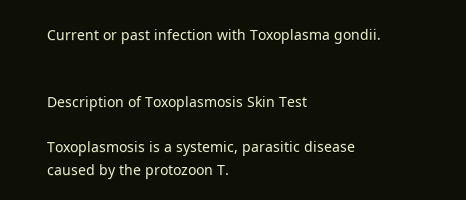Current or past infection with Toxoplasma gondii.


Description of Toxoplasmosis Skin Test

Toxoplasmosis is a systemic, parasitic disease caused by the protozoon T.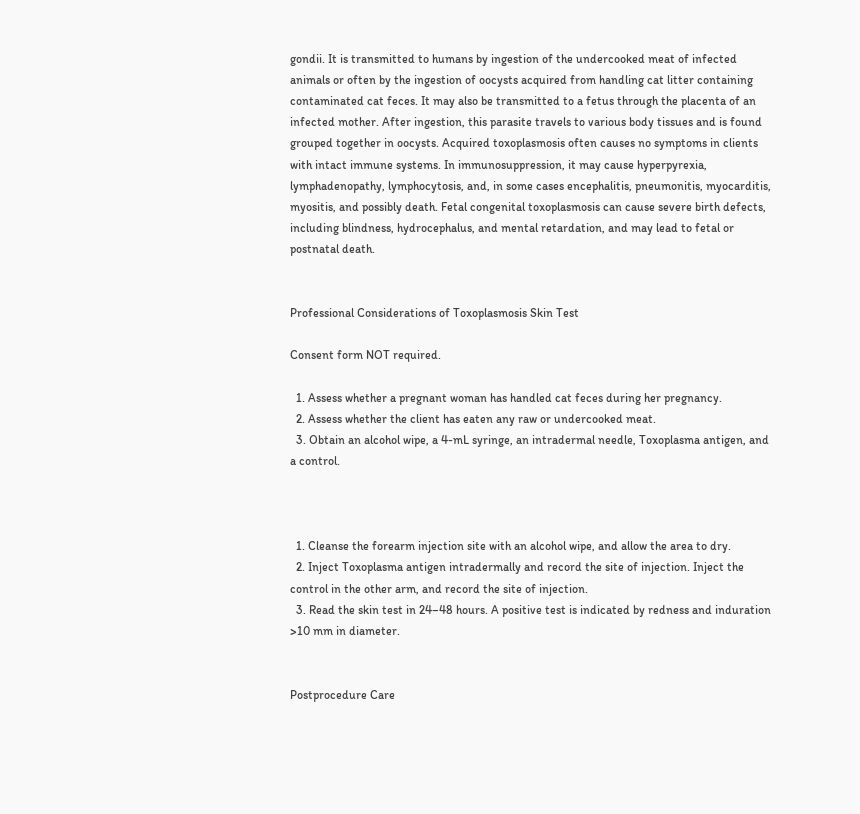gondii. It is transmitted to humans by ingestion of the undercooked meat of infected animals or often by the ingestion of oocysts acquired from handling cat litter containing contaminated cat feces. It may also be transmitted to a fetus through the placenta of an infected mother. After ingestion, this parasite travels to various body tissues and is found grouped together in oocysts. Acquired toxoplasmosis often causes no symptoms in clients with intact immune systems. In immunosuppression, it may cause hyperpyrexia, lymphadenopathy, lymphocytosis, and, in some cases encephalitis, pneumonitis, myocarditis, myositis, and possibly death. Fetal congenital toxoplasmosis can cause severe birth defects, including blindness, hydrocephalus, and mental retardation, and may lead to fetal or postnatal death.


Professional Considerations of Toxoplasmosis Skin Test

Consent form NOT required.

  1. Assess whether a pregnant woman has handled cat feces during her pregnancy.
  2. Assess whether the client has eaten any raw or undercooked meat.
  3. Obtain an alcohol wipe, a 4-mL syringe, an intradermal needle, Toxoplasma antigen, and a control.



  1. Cleanse the forearm injection site with an alcohol wipe, and allow the area to dry.
  2. Inject Toxoplasma antigen intradermally and record the site of injection. Inject the control in the other arm, and record the site of injection.
  3. Read the skin test in 24–48 hours. A positive test is indicated by redness and induration >10 mm in diameter.


Postprocedure Care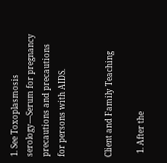1. See Toxoplasmosis serology—Serum for pregnancy precautions and precautions for persons with AIDS.


Client and Family Teaching

  1. After the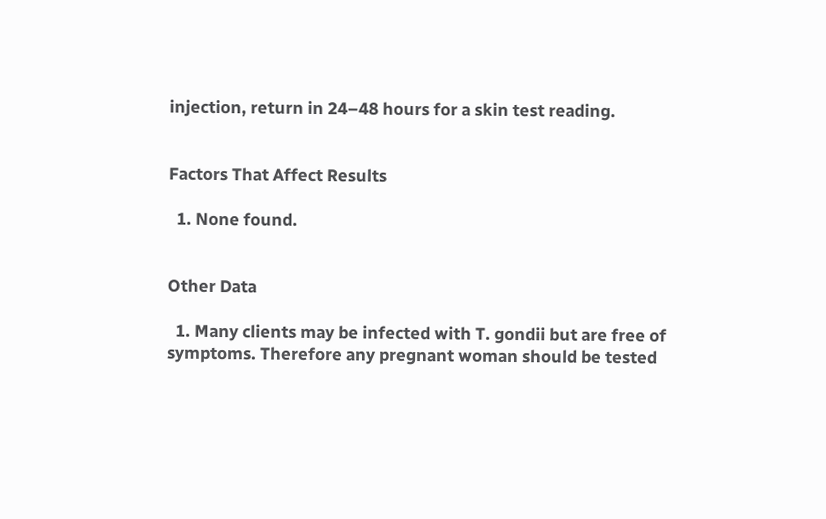injection, return in 24–48 hours for a skin test reading.


Factors That Affect Results

  1. None found.


Other Data

  1. Many clients may be infected with T. gondii but are free of symptoms. Therefore any pregnant woman should be tested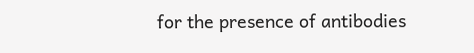for the presence of antibodies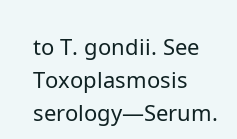to T. gondii. See Toxoplasmosis serology—Serum.